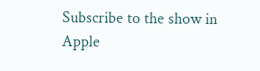Subscribe to the show in Apple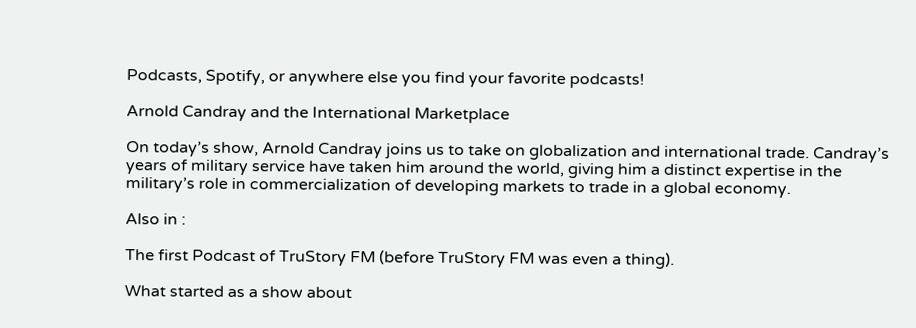Podcasts, Spotify, or anywhere else you find your favorite podcasts!

Arnold Candray and the International Marketplace

On today’s show, Arnold Candray joins us to take on globalization and international trade. Candray’s years of military service have taken him around the world, giving him a distinct expertise in the military’s role in commercialization of developing markets to trade in a global economy.

Also in :

The first Podcast of TruStory FM (before TruStory FM was even a thing).

What started as a show about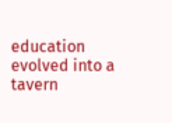education evolved into a tavern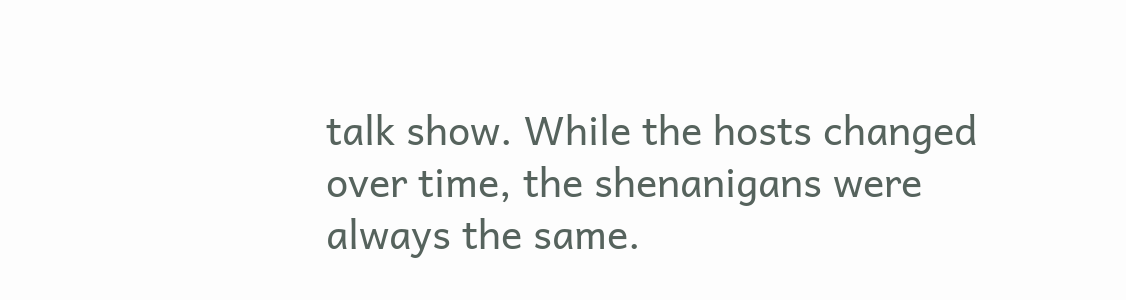talk show. While the hosts changed over time, the shenanigans were always the same.